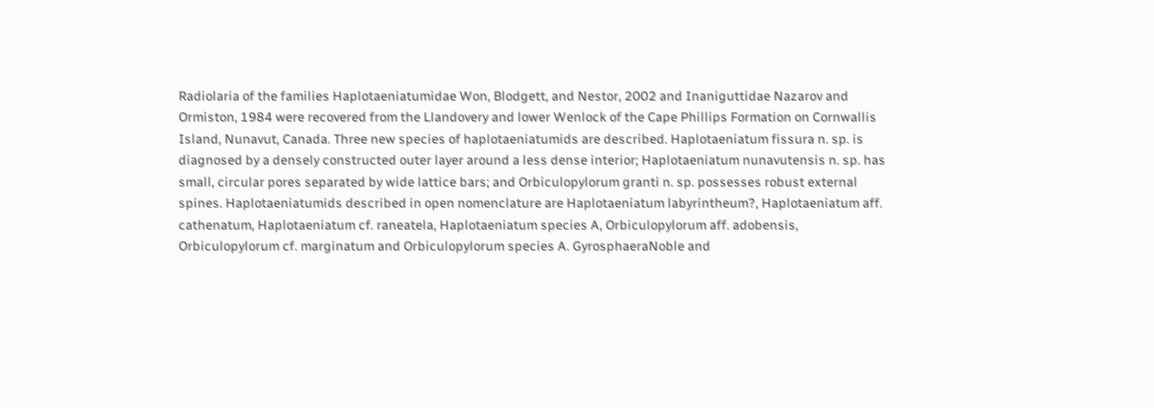Radiolaria of the families Haplotaeniatumidae Won, Blodgett, and Nestor, 2002 and Inaniguttidae Nazarov and Ormiston, 1984 were recovered from the Llandovery and lower Wenlock of the Cape Phillips Formation on Cornwallis Island, Nunavut, Canada. Three new species of haplotaeniatumids are described. Haplotaeniatum fissura n. sp. is diagnosed by a densely constructed outer layer around a less dense interior; Haplotaeniatum nunavutensis n. sp. has small, circular pores separated by wide lattice bars; and Orbiculopylorum granti n. sp. possesses robust external spines. Haplotaeniatumids described in open nomenclature are Haplotaeniatum labyrintheum?, Haplotaeniatum aff. cathenatum, Haplotaeniatum cf. raneatela, Haplotaeniatum species A, Orbiculopylorum aff. adobensis, Orbiculopylorum cf. marginatum and Orbiculopylorum species A. GyrosphaeraNoble and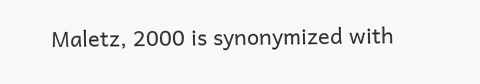Maletz, 2000 is synonymized with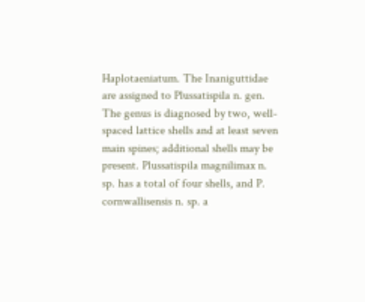Haplotaeniatum. The Inaniguttidae are assigned to Plussatispila n. gen. The genus is diagnosed by two, well-spaced lattice shells and at least seven main spines; additional shells may be present. Plussatispila magnilimax n. sp. has a total of four shells, and P. cornwallisensis n. sp. a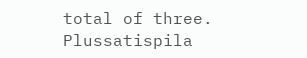total of three. Plussatispila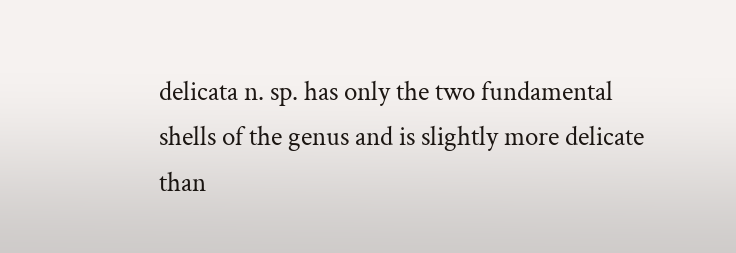delicata n. sp. has only the two fundamental shells of the genus and is slightly more delicate than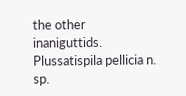the other inaniguttids. Plussatispila pellicia n. sp.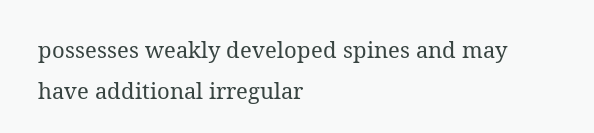possesses weakly developed spines and may have additional irregular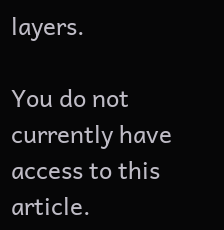layers.

You do not currently have access to this article.